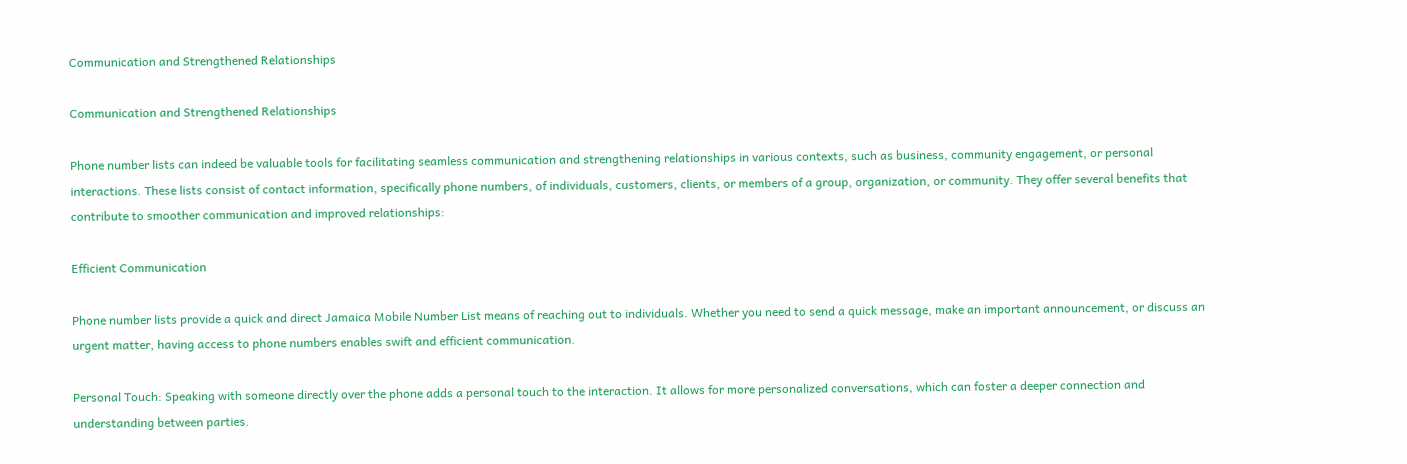Communication and Strengthened Relationships

Communication and Strengthened Relationships

Phone number lists can indeed be valuable tools for facilitating seamless communication and strengthening relationships in various contexts, such as business, community engagement, or personal interactions. These lists consist of contact information, specifically phone numbers, of individuals, customers, clients, or members of a group, organization, or community. They offer several benefits that contribute to smoother communication and improved relationships:

Efficient Communication

Phone number lists provide a quick and direct Jamaica Mobile Number List means of reaching out to individuals. Whether you need to send a quick message, make an important announcement, or discuss an urgent matter, having access to phone numbers enables swift and efficient communication.

Personal Touch: Speaking with someone directly over the phone adds a personal touch to the interaction. It allows for more personalized conversations, which can foster a deeper connection and understanding between parties.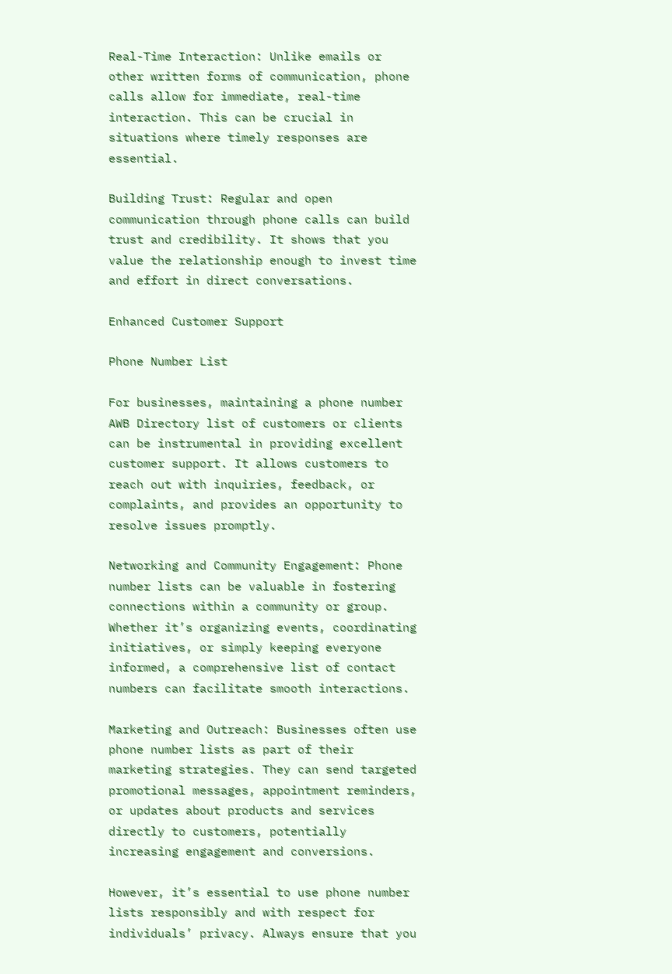Real-Time Interaction: Unlike emails or other written forms of communication, phone calls allow for immediate, real-time interaction. This can be crucial in situations where timely responses are essential.

Building Trust: Regular and open communication through phone calls can build trust and credibility. It shows that you value the relationship enough to invest time and effort in direct conversations.

Enhanced Customer Support

Phone Number List

For businesses, maintaining a phone number AWB Directory list of customers or clients can be instrumental in providing excellent customer support. It allows customers to reach out with inquiries, feedback, or complaints, and provides an opportunity to resolve issues promptly.

Networking and Community Engagement: Phone number lists can be valuable in fostering connections within a community or group. Whether it’s organizing events, coordinating initiatives, or simply keeping everyone informed, a comprehensive list of contact numbers can facilitate smooth interactions.

Marketing and Outreach: Businesses often use phone number lists as part of their marketing strategies. They can send targeted promotional messages, appointment reminders, or updates about products and services directly to customers, potentially increasing engagement and conversions.

However, it’s essential to use phone number lists responsibly and with respect for individuals’ privacy. Always ensure that you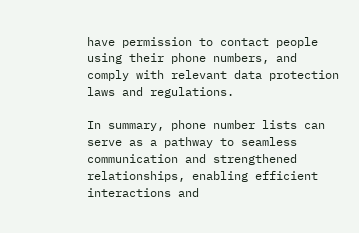have permission to contact people using their phone numbers, and comply with relevant data protection laws and regulations.

In summary, phone number lists can serve as a pathway to seamless communication and strengthened relationships, enabling efficient interactions and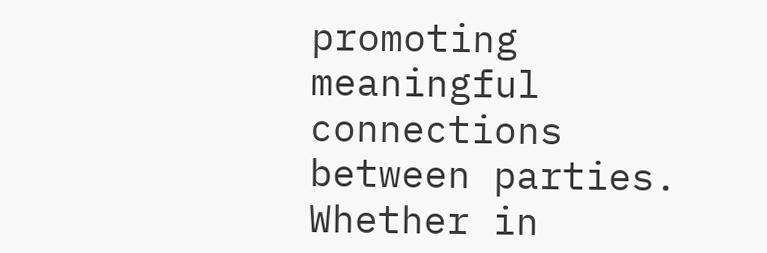promoting meaningful connections between parties. Whether in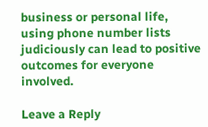business or personal life, using phone number lists judiciously can lead to positive outcomes for everyone involved.

Leave a Reply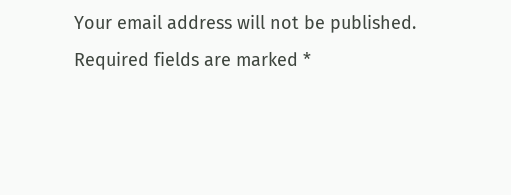Your email address will not be published. Required fields are marked *